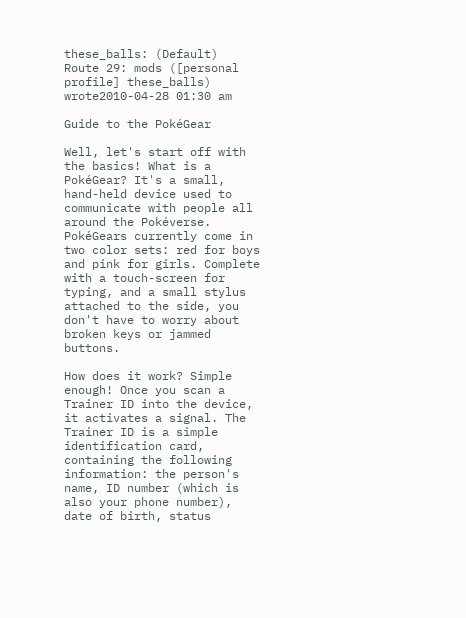these_balls: (Default)
Route 29: mods ([personal profile] these_balls) wrote2010-04-28 01:30 am

Guide to the PokéGear

Well, let's start off with the basics! What is a PokéGear? It's a small, hand-held device used to communicate with people all around the Pokéverse. PokéGears currently come in two color sets: red for boys and pink for girls. Complete with a touch-screen for typing, and a small stylus attached to the side, you don't have to worry about broken keys or jammed buttons.

How does it work? Simple enough! Once you scan a Trainer ID into the device, it activates a signal. The Trainer ID is a simple identification card, containing the following information: the person's name, ID number (which is also your phone number), date of birth, status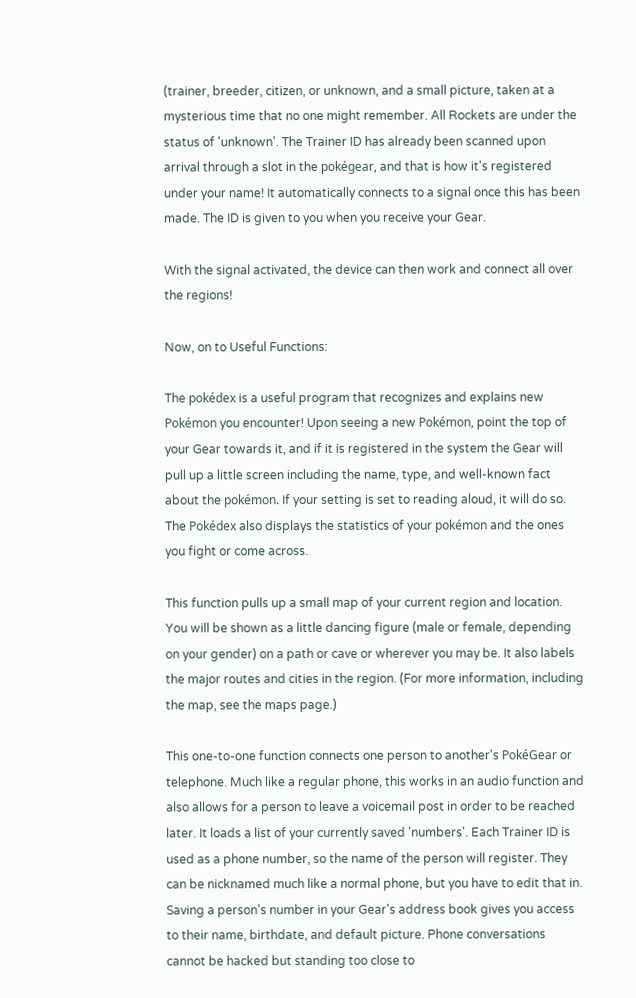(trainer, breeder, citizen, or unknown, and a small picture, taken at a mysterious time that no one might remember. All Rockets are under the status of 'unknown'. The Trainer ID has already been scanned upon arrival through a slot in the pokégear, and that is how it's registered under your name! It automatically connects to a signal once this has been made. The ID is given to you when you receive your Gear.

With the signal activated, the device can then work and connect all over the regions!

Now, on to Useful Functions:

The pokédex is a useful program that recognizes and explains new Pokémon you encounter! Upon seeing a new Pokémon, point the top of your Gear towards it, and if it is registered in the system the Gear will pull up a little screen including the name, type, and well-known fact about the pokémon. If your setting is set to reading aloud, it will do so. The Pokédex also displays the statistics of your pokémon and the ones you fight or come across.

This function pulls up a small map of your current region and location. You will be shown as a little dancing figure (male or female, depending on your gender) on a path or cave or wherever you may be. It also labels the major routes and cities in the region. (For more information, including the map, see the maps page.)

This one-to-one function connects one person to another's PokéGear or telephone. Much like a regular phone, this works in an audio function and also allows for a person to leave a voicemail post in order to be reached later. It loads a list of your currently saved 'numbers'. Each Trainer ID is used as a phone number, so the name of the person will register. They can be nicknamed much like a normal phone, but you have to edit that in. Saving a person's number in your Gear's address book gives you access to their name, birthdate, and default picture. Phone conversations cannot be hacked but standing too close to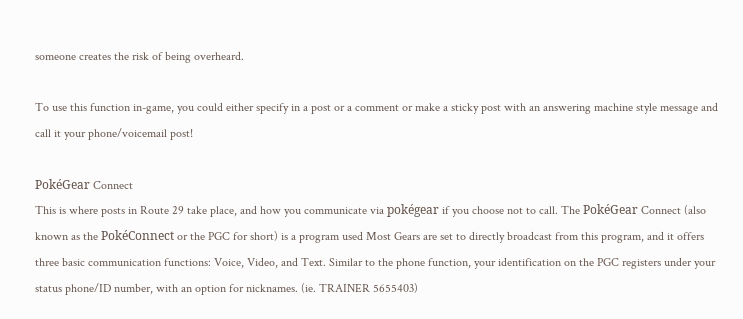someone creates the risk of being overheard.

To use this function in-game, you could either specify in a post or a comment or make a sticky post with an answering machine style message and call it your phone/voicemail post!

PokéGear Connect
This is where posts in Route 29 take place, and how you communicate via pokégear if you choose not to call. The PokéGear Connect (also known as the PokéConnect or the PGC for short) is a program used Most Gears are set to directly broadcast from this program, and it offers three basic communication functions: Voice, Video, and Text. Similar to the phone function, your identification on the PGC registers under your status phone/ID number, with an option for nicknames. (ie. TRAINER 5655403)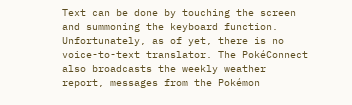Text can be done by touching the screen and summoning the keyboard function. Unfortunately, as of yet, there is no voice-to-text translator. The PokéConnect also broadcasts the weekly weather report, messages from the Pokémon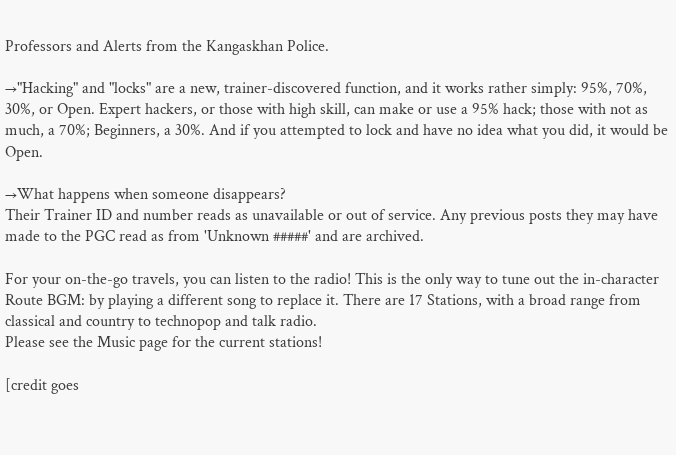Professors and Alerts from the Kangaskhan Police.

→"Hacking" and "locks" are a new, trainer-discovered function, and it works rather simply: 95%, 70%, 30%, or Open. Expert hackers, or those with high skill, can make or use a 95% hack; those with not as much, a 70%; Beginners, a 30%. And if you attempted to lock and have no idea what you did, it would be Open.

→What happens when someone disappears?
Their Trainer ID and number reads as unavailable or out of service. Any previous posts they may have made to the PGC read as from 'Unknown #####' and are archived.

For your on-the-go travels, you can listen to the radio! This is the only way to tune out the in-character Route BGM: by playing a different song to replace it. There are 17 Stations, with a broad range from classical and country to technopop and talk radio.
Please see the Music page for the current stations!

[credit goes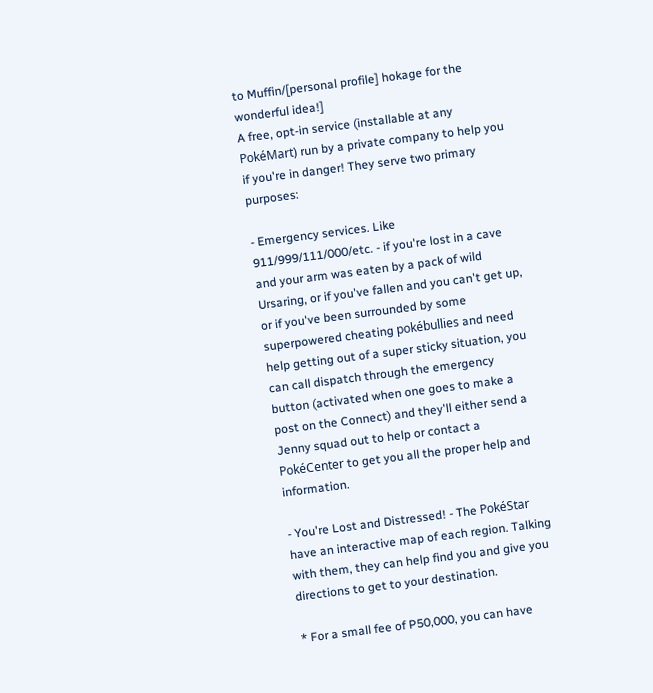to Muffin/[personal profile] hokage for the wonderful idea!]
A free, opt-in service (installable at any PokéMart) run by a private company to help you if you're in danger! They serve two primary purposes:

- Emergency services. Like 911/999/111/000/etc. - if you're lost in a cave and your arm was eaten by a pack of wild Ursaring, or if you've fallen and you can't get up, or if you've been surrounded by some superpowered cheating pokébullies and need help getting out of a super sticky situation, you can call dispatch through the emergency button (activated when one goes to make a post on the Connect) and they'll either send a Jenny squad out to help or contact a PokéCenter to get you all the proper help and information.

- You're Lost and Distressed! - The PokéStar have an interactive map of each region. Talking with them, they can help find you and give you directions to get to your destination.

* For a small fee of P50,000, you can have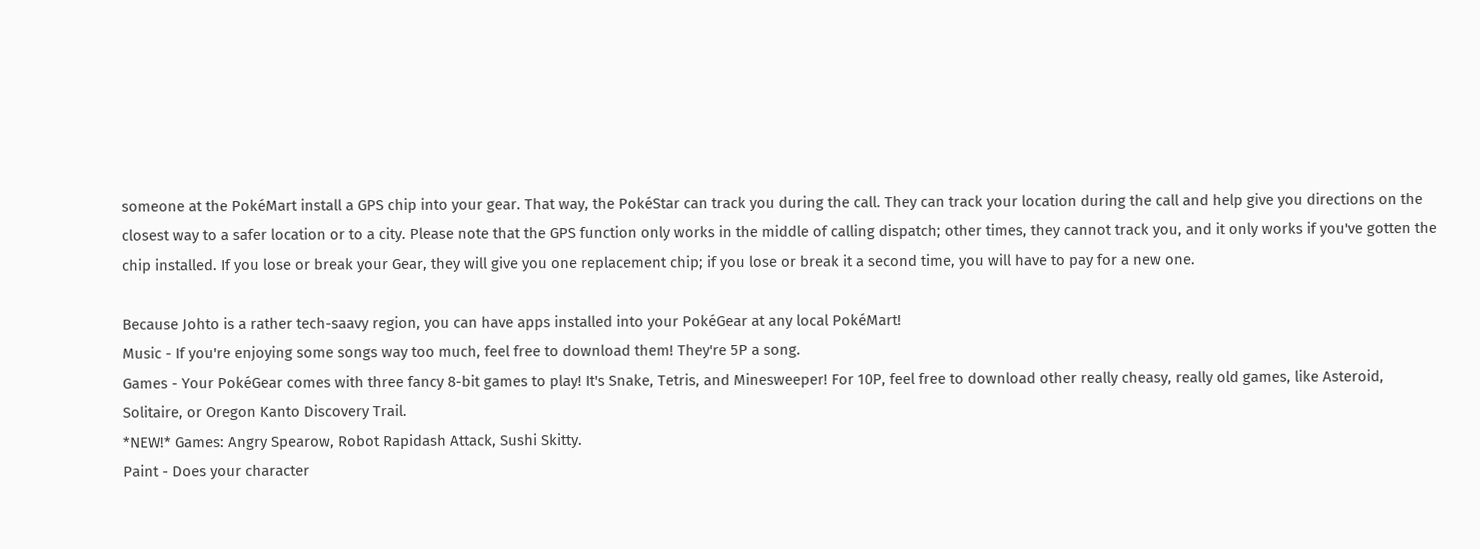someone at the PokéMart install a GPS chip into your gear. That way, the PokéStar can track you during the call. They can track your location during the call and help give you directions on the closest way to a safer location or to a city. Please note that the GPS function only works in the middle of calling dispatch; other times, they cannot track you, and it only works if you've gotten the chip installed. If you lose or break your Gear, they will give you one replacement chip; if you lose or break it a second time, you will have to pay for a new one.

Because Johto is a rather tech-saavy region, you can have apps installed into your PokéGear at any local PokéMart!
Music - If you're enjoying some songs way too much, feel free to download them! They're 5P a song.
Games - Your PokéGear comes with three fancy 8-bit games to play! It's Snake, Tetris, and Minesweeper! For 10P, feel free to download other really cheasy, really old games, like Asteroid, Solitaire, or Oregon Kanto Discovery Trail.
*NEW!* Games: Angry Spearow, Robot Rapidash Attack, Sushi Skitty.
Paint - Does your character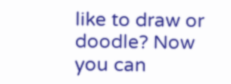like to draw or doodle? Now you can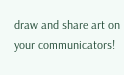draw and share art on your communicators!